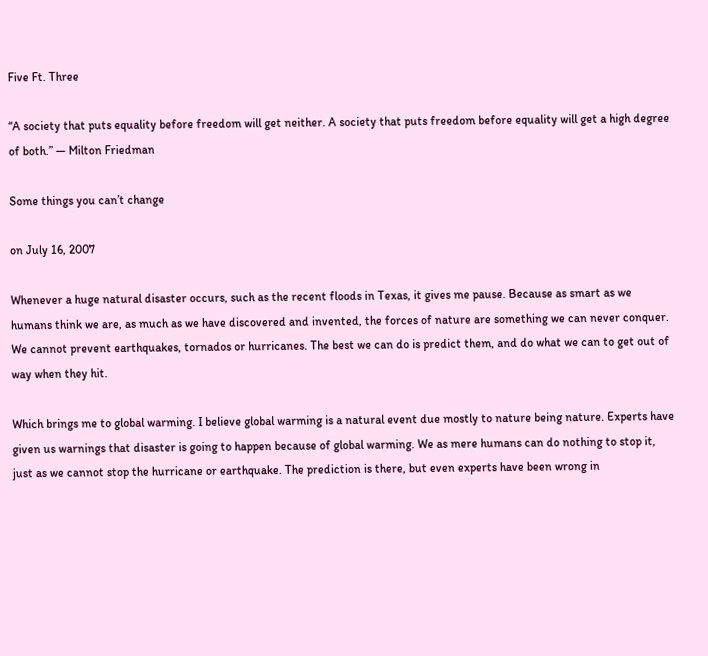Five Ft. Three

“A society that puts equality before freedom will get neither. A society that puts freedom before equality will get a high degree of both.” ― Milton Friedman

Some things you can’t change

on July 16, 2007

Whenever a huge natural disaster occurs, such as the recent floods in Texas, it gives me pause. Because as smart as we humans think we are, as much as we have discovered and invented, the forces of nature are something we can never conquer. We cannot prevent earthquakes, tornados or hurricanes. The best we can do is predict them, and do what we can to get out of way when they hit.

Which brings me to global warming. I believe global warming is a natural event due mostly to nature being nature. Experts have given us warnings that disaster is going to happen because of global warming. We as mere humans can do nothing to stop it, just as we cannot stop the hurricane or earthquake. The prediction is there, but even experts have been wrong in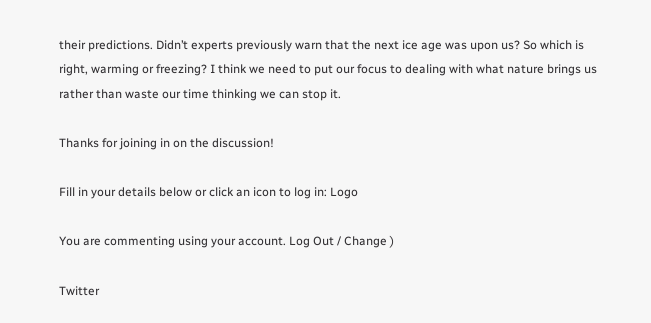their predictions. Didn’t experts previously warn that the next ice age was upon us? So which is right, warming or freezing? I think we need to put our focus to dealing with what nature brings us rather than waste our time thinking we can stop it.

Thanks for joining in on the discussion!

Fill in your details below or click an icon to log in: Logo

You are commenting using your account. Log Out / Change )

Twitter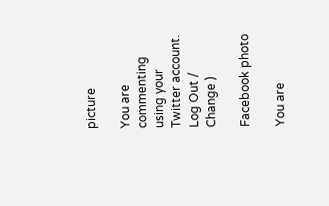picture

You are commenting using your Twitter account. Log Out / Change )

Facebook photo

You are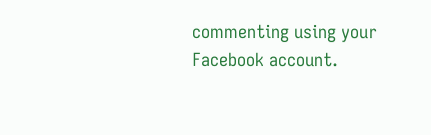commenting using your Facebook account.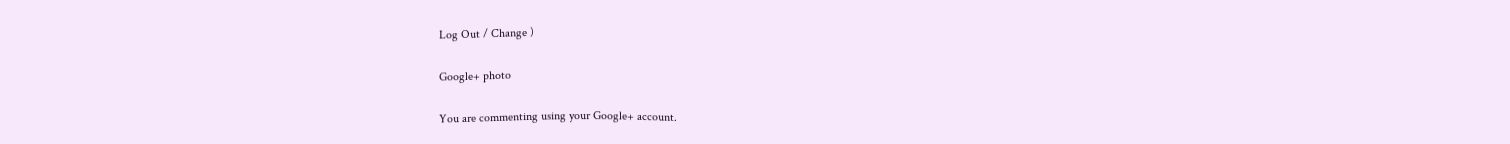Log Out / Change )

Google+ photo

You are commenting using your Google+ account.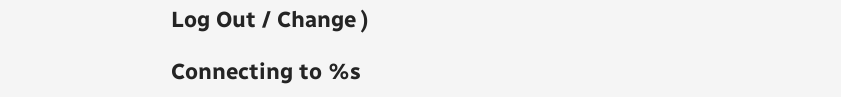Log Out / Change )

Connecting to %s